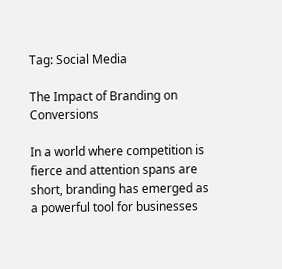Tag: Social Media

The Impact of Branding on Conversions

In a world where competition is fierce and attention spans are short, branding has emerged as a powerful tool for businesses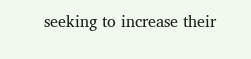seeking to increase their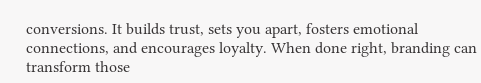conversions. It builds trust, sets you apart, fosters emotional connections, and encourages loyalty. When done right, branding can transform those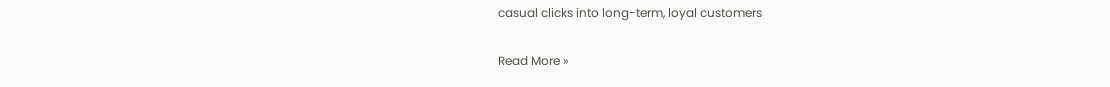casual clicks into long-term, loyal customers

Read More »